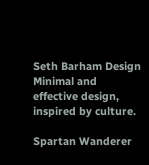Seth Barham Design
Minimal and effective design, inspired by culture.

Spartan Wanderer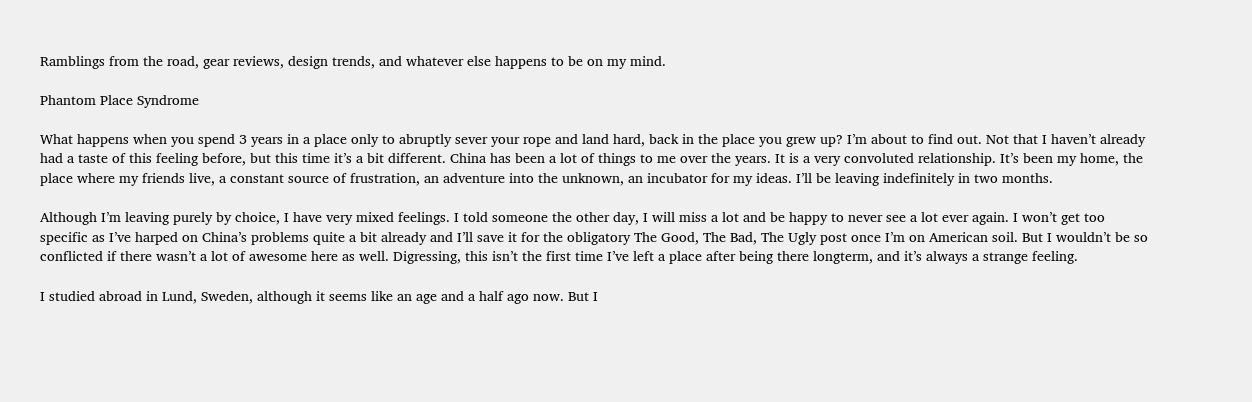Ramblings from the road, gear reviews, design trends, and whatever else happens to be on my mind.

Phantom Place Syndrome

What happens when you spend 3 years in a place only to abruptly sever your rope and land hard, back in the place you grew up? I’m about to find out. Not that I haven’t already had a taste of this feeling before, but this time it’s a bit different. China has been a lot of things to me over the years. It is a very convoluted relationship. It’s been my home, the place where my friends live, a constant source of frustration, an adventure into the unknown, an incubator for my ideas. I’ll be leaving indefinitely in two months.

Although I’m leaving purely by choice, I have very mixed feelings. I told someone the other day, I will miss a lot and be happy to never see a lot ever again. I won’t get too specific as I’ve harped on China’s problems quite a bit already and I’ll save it for the obligatory The Good, The Bad, The Ugly post once I’m on American soil. But I wouldn’t be so conflicted if there wasn’t a lot of awesome here as well. Digressing, this isn’t the first time I’ve left a place after being there longterm, and it’s always a strange feeling.

I studied abroad in Lund, Sweden, although it seems like an age and a half ago now. But I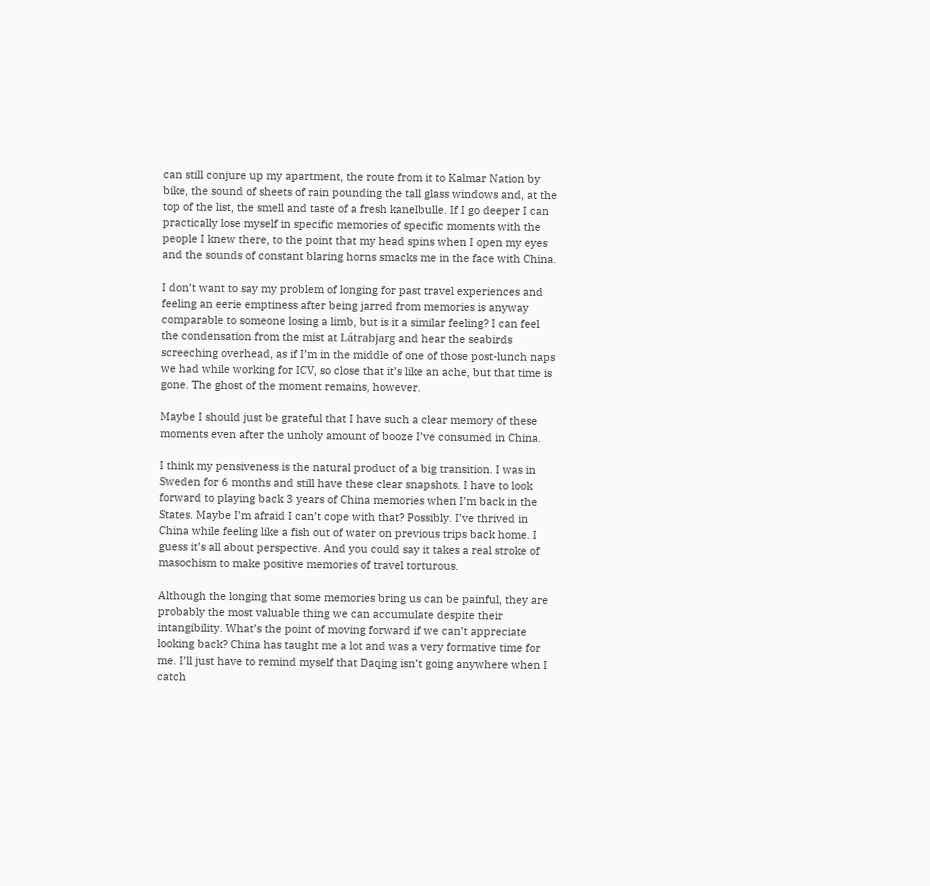can still conjure up my apartment, the route from it to Kalmar Nation by bike, the sound of sheets of rain pounding the tall glass windows and, at the top of the list, the smell and taste of a fresh kanelbulle. If I go deeper I can practically lose myself in specific memories of specific moments with the people I knew there, to the point that my head spins when I open my eyes and the sounds of constant blaring horns smacks me in the face with China.

I don’t want to say my problem of longing for past travel experiences and feeling an eerie emptiness after being jarred from memories is anyway comparable to someone losing a limb, but is it a similar feeling? I can feel the condensation from the mist at Látrabjarg and hear the seabirds screeching overhead, as if I’m in the middle of one of those post-lunch naps we had while working for ICV, so close that it’s like an ache, but that time is gone. The ghost of the moment remains, however.

Maybe I should just be grateful that I have such a clear memory of these moments even after the unholy amount of booze I’ve consumed in China.

I think my pensiveness is the natural product of a big transition. I was in Sweden for 6 months and still have these clear snapshots. I have to look forward to playing back 3 years of China memories when I’m back in the States. Maybe I’m afraid I can’t cope with that? Possibly. I’ve thrived in China while feeling like a fish out of water on previous trips back home. I guess it’s all about perspective. And you could say it takes a real stroke of masochism to make positive memories of travel torturous.

Although the longing that some memories bring us can be painful, they are probably the most valuable thing we can accumulate despite their intangibility. What’s the point of moving forward if we can’t appreciate looking back? China has taught me a lot and was a very formative time for me. I’ll just have to remind myself that Daqing isn’t going anywhere when I catch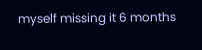myself missing it 6 months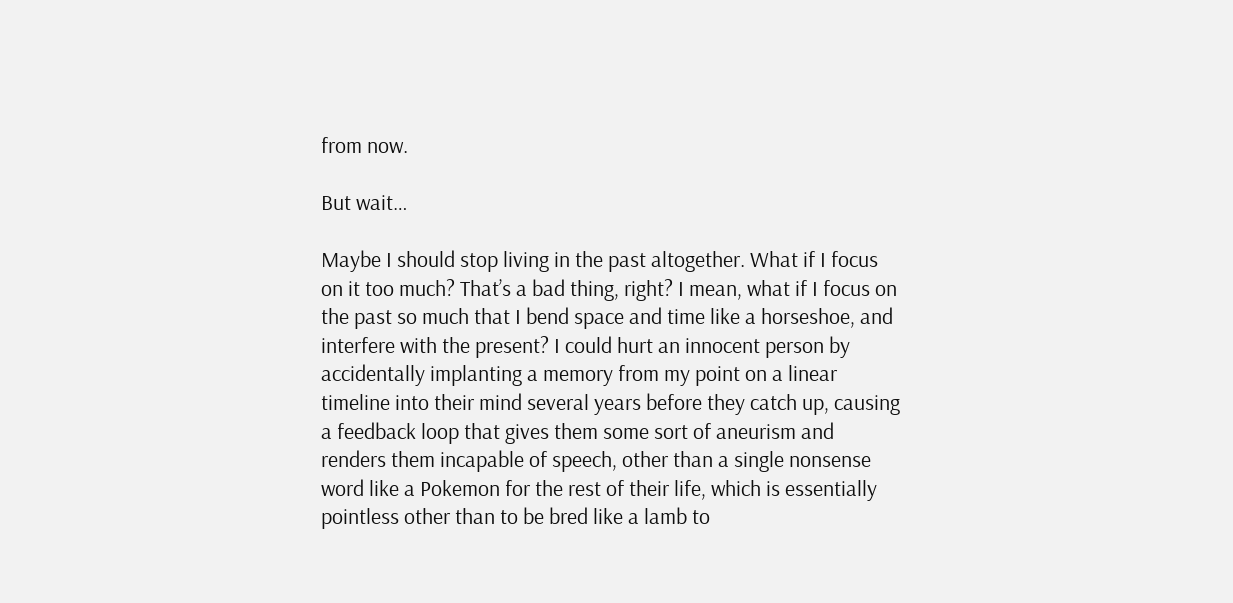from now.

But wait…

Maybe I should stop living in the past altogether. What if I focus on it too much? That’s a bad thing, right? I mean, what if I focus on the past so much that I bend space and time like a horseshoe, and interfere with the present? I could hurt an innocent person by accidentally implanting a memory from my point on a linear timeline into their mind several years before they catch up, causing a feedback loop that gives them some sort of aneurism and renders them incapable of speech, other than a single nonsense word like a Pokemon for the rest of their life, which is essentially pointless other than to be bred like a lamb to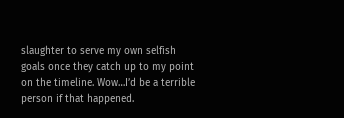slaughter to serve my own selfish goals once they catch up to my point on the timeline. Wow…I’d be a terrible person if that happened.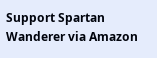Support Spartan Wanderer via Amazon